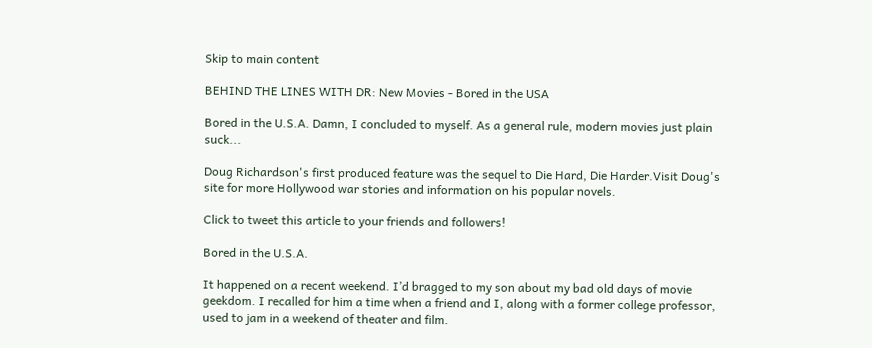Skip to main content

BEHIND THE LINES WITH DR: New Movies - Bored in the USA

Bored in the U.S.A. Damn, I concluded to myself. As a general rule, modern movies just plain suck...

Doug Richardson's first produced feature was the sequel to Die Hard, Die Harder.Visit Doug's site for more Hollywood war stories and information on his popular novels.

Click to tweet this article to your friends and followers!

Bored in the U.S.A.

It happened on a recent weekend. I’d bragged to my son about my bad old days of movie geekdom. I recalled for him a time when a friend and I, along with a former college professor, used to jam in a weekend of theater and film.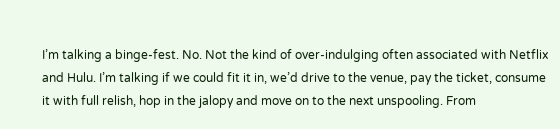I’m talking a binge-fest. No. Not the kind of over-indulging often associated with Netflix and Hulu. I’m talking if we could fit it in, we’d drive to the venue, pay the ticket, consume it with full relish, hop in the jalopy and move on to the next unspooling. From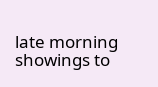late morning showings to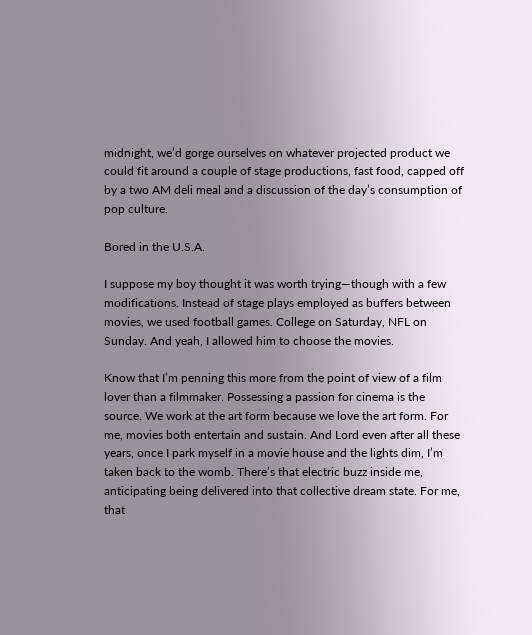midnight, we’d gorge ourselves on whatever projected product we could fit around a couple of stage productions, fast food, capped off by a two AM deli meal and a discussion of the day’s consumption of pop culture.

Bored in the U.S.A.

I suppose my boy thought it was worth trying—though with a few modifications. Instead of stage plays employed as buffers between movies, we used football games. College on Saturday, NFL on Sunday. And yeah, I allowed him to choose the movies.

Know that I’m penning this more from the point of view of a film lover than a filmmaker. Possessing a passion for cinema is the source. We work at the art form because we love the art form. For me, movies both entertain and sustain. And Lord even after all these years, once I park myself in a movie house and the lights dim, I’m taken back to the womb. There’s that electric buzz inside me, anticipating being delivered into that collective dream state. For me, that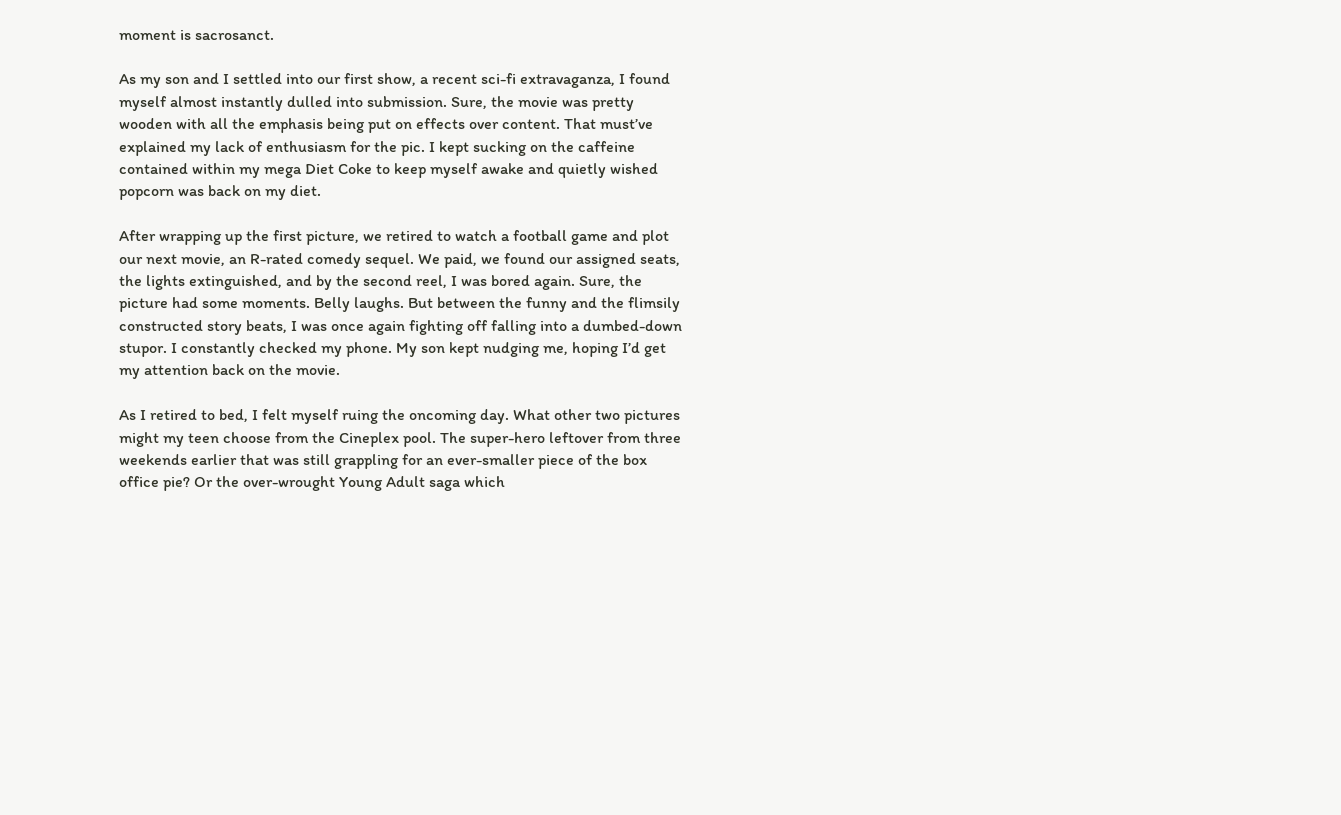moment is sacrosanct.

As my son and I settled into our first show, a recent sci-fi extravaganza, I found myself almost instantly dulled into submission. Sure, the movie was pretty wooden with all the emphasis being put on effects over content. That must’ve explained my lack of enthusiasm for the pic. I kept sucking on the caffeine contained within my mega Diet Coke to keep myself awake and quietly wished popcorn was back on my diet.

After wrapping up the first picture, we retired to watch a football game and plot our next movie, an R-rated comedy sequel. We paid, we found our assigned seats, the lights extinguished, and by the second reel, I was bored again. Sure, the picture had some moments. Belly laughs. But between the funny and the flimsily constructed story beats, I was once again fighting off falling into a dumbed-down stupor. I constantly checked my phone. My son kept nudging me, hoping I’d get my attention back on the movie.

As I retired to bed, I felt myself ruing the oncoming day. What other two pictures might my teen choose from the Cineplex pool. The super-hero leftover from three weekends earlier that was still grappling for an ever-smaller piece of the box office pie? Or the over-wrought Young Adult saga which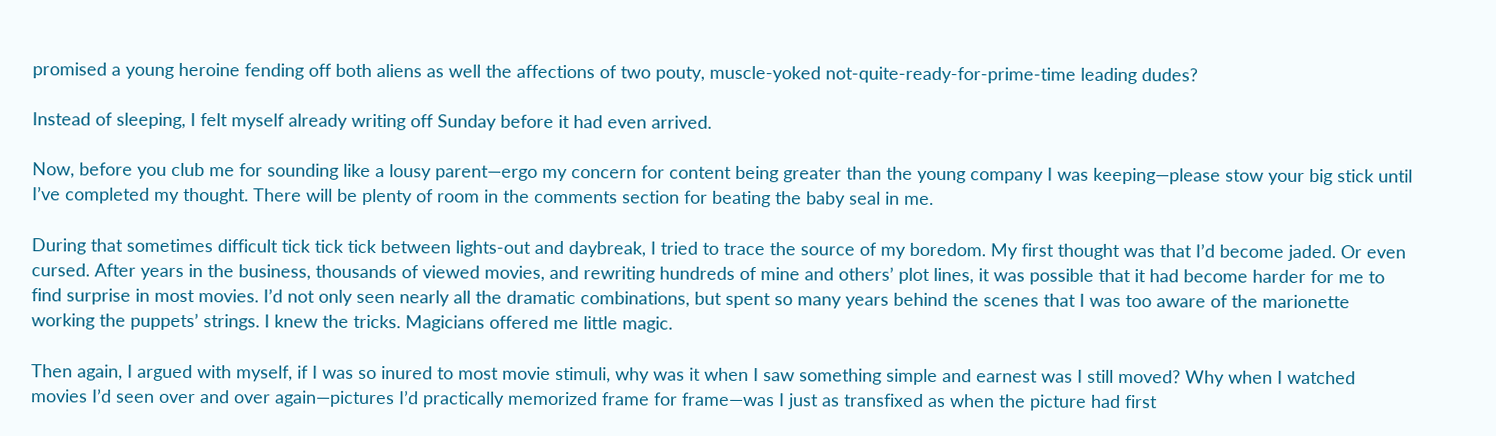promised a young heroine fending off both aliens as well the affections of two pouty, muscle-yoked not-quite-ready-for-prime-time leading dudes?

Instead of sleeping, I felt myself already writing off Sunday before it had even arrived.

Now, before you club me for sounding like a lousy parent—ergo my concern for content being greater than the young company I was keeping—please stow your big stick until I’ve completed my thought. There will be plenty of room in the comments section for beating the baby seal in me.

During that sometimes difficult tick tick tick between lights-out and daybreak, I tried to trace the source of my boredom. My first thought was that I’d become jaded. Or even cursed. After years in the business, thousands of viewed movies, and rewriting hundreds of mine and others’ plot lines, it was possible that it had become harder for me to find surprise in most movies. I’d not only seen nearly all the dramatic combinations, but spent so many years behind the scenes that I was too aware of the marionette working the puppets’ strings. I knew the tricks. Magicians offered me little magic.

Then again, I argued with myself, if I was so inured to most movie stimuli, why was it when I saw something simple and earnest was I still moved? Why when I watched movies I’d seen over and over again—pictures I’d practically memorized frame for frame—was I just as transfixed as when the picture had first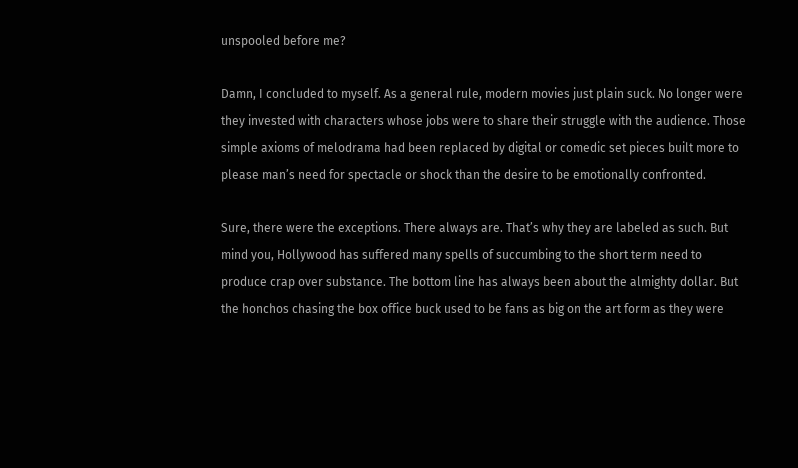unspooled before me?

Damn, I concluded to myself. As a general rule, modern movies just plain suck. No longer were they invested with characters whose jobs were to share their struggle with the audience. Those simple axioms of melodrama had been replaced by digital or comedic set pieces built more to please man’s need for spectacle or shock than the desire to be emotionally confronted.

Sure, there were the exceptions. There always are. That’s why they are labeled as such. But mind you, Hollywood has suffered many spells of succumbing to the short term need to produce crap over substance. The bottom line has always been about the almighty dollar. But the honchos chasing the box office buck used to be fans as big on the art form as they were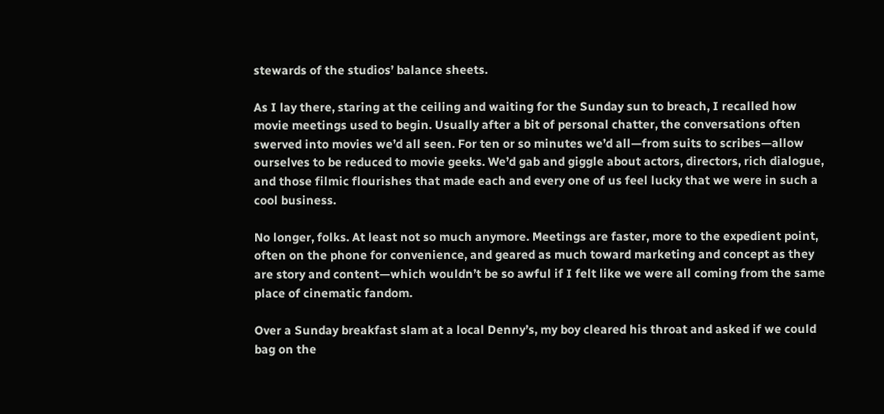stewards of the studios’ balance sheets.

As I lay there, staring at the ceiling and waiting for the Sunday sun to breach, I recalled how movie meetings used to begin. Usually after a bit of personal chatter, the conversations often swerved into movies we’d all seen. For ten or so minutes we’d all—from suits to scribes—allow ourselves to be reduced to movie geeks. We’d gab and giggle about actors, directors, rich dialogue, and those filmic flourishes that made each and every one of us feel lucky that we were in such a cool business.

No longer, folks. At least not so much anymore. Meetings are faster, more to the expedient point, often on the phone for convenience, and geared as much toward marketing and concept as they are story and content—which wouldn’t be so awful if I felt like we were all coming from the same place of cinematic fandom.

Over a Sunday breakfast slam at a local Denny’s, my boy cleared his throat and asked if we could bag on the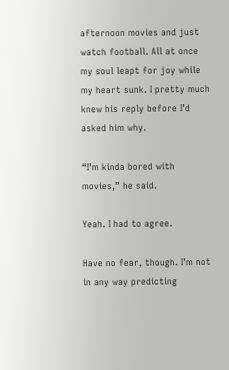afternoon movies and just watch football. All at once my soul leapt for joy while my heart sunk. I pretty much knew his reply before I’d asked him why.

“I’m kinda bored with movies,” he said.

Yeah. I had to agree.

Have no fear, though. I’m not in any way predicting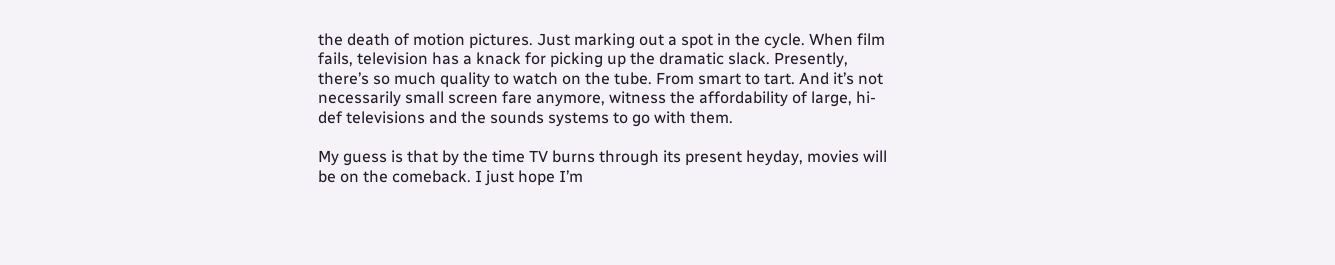the death of motion pictures. Just marking out a spot in the cycle. When film fails, television has a knack for picking up the dramatic slack. Presently, there’s so much quality to watch on the tube. From smart to tart. And it’s not necessarily small screen fare anymore, witness the affordability of large, hi-def televisions and the sounds systems to go with them.

My guess is that by the time TV burns through its present heyday, movies will be on the comeback. I just hope I’m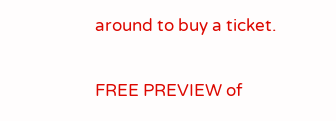around to buy a ticket.

FREE PREVIEW of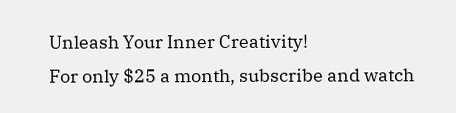Unleash Your Inner Creativity!
For only $25 a month, subscribe and watch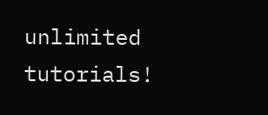unlimited tutorials!